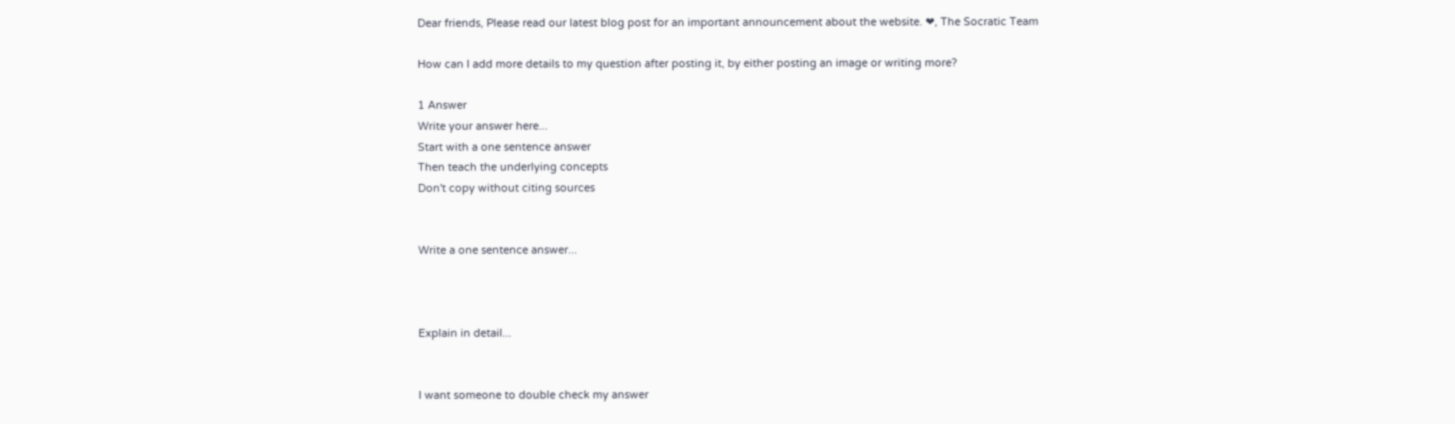Dear friends, Please read our latest blog post for an important announcement about the website. ❤, The Socratic Team

How can I add more details to my question after posting it, by either posting an image or writing more?

1 Answer
Write your answer here...
Start with a one sentence answer
Then teach the underlying concepts
Don't copy without citing sources


Write a one sentence answer...



Explain in detail...


I want someone to double check my answer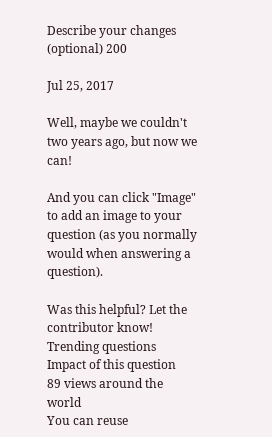Describe your changes (optional) 200

Jul 25, 2017

Well, maybe we couldn't two years ago, but now we can!

And you can click "Image" to add an image to your question (as you normally would when answering a question).

Was this helpful? Let the contributor know!
Trending questions
Impact of this question
89 views around the world
You can reuse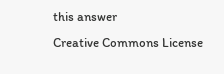this answer
Creative Commons License